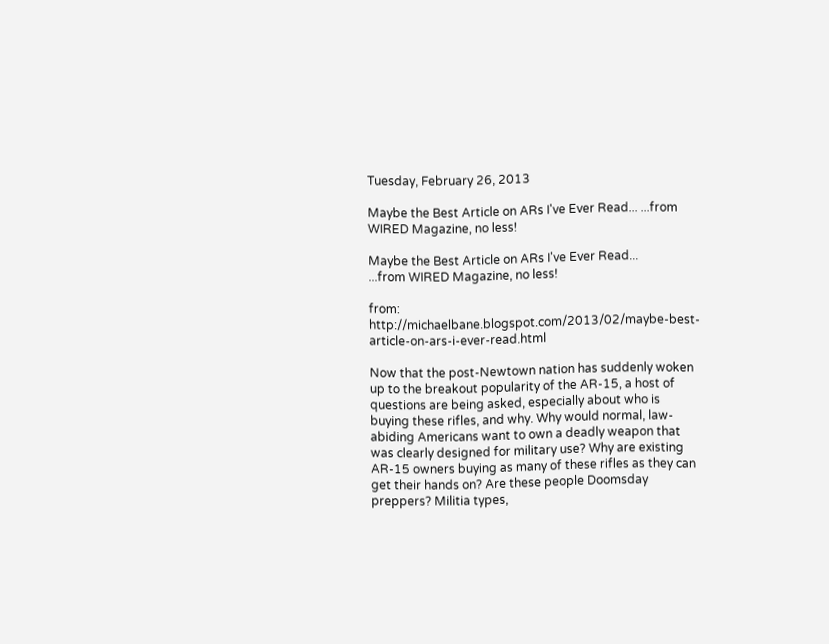Tuesday, February 26, 2013

Maybe the Best Article on ARs I've Ever Read... ...from WIRED Magazine, no less!

Maybe the Best Article on ARs I've Ever Read...
...from WIRED Magazine, no less!

from: http://michaelbane.blogspot.com/2013/02/maybe-best-article-on-ars-i-ever-read.html

Now that the post-Newtown nation has suddenly woken up to the breakout popularity of the AR-15, a host of questions are being asked, especially about who is buying these rifles, and why. Why would normal, law-abiding Americans want to own a deadly weapon that was clearly designed for military use? Why are existing AR-15 owners buying as many of these rifles as they can get their hands on? Are these people Doomsday preppers? Militia types,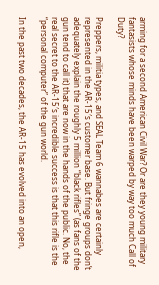arming for a second American Civil War? Or are they young military fantasists whose minds have been warped by way too much Call of Duty?

Preppers, militia types, and SEAL Team 6 wannabes are certainly represented in the AR-15′s customer base. But fringe groups don’t adequately explain the roughly 5 million “black rifles” (as fans of the gun tend to call it) that are now in the hands of the public. No, the real secret to the AR-15′s incredible success is that this rifle is the “personal computer” of the gun world.

In the past two decades, the AR-15 has evolved into an open,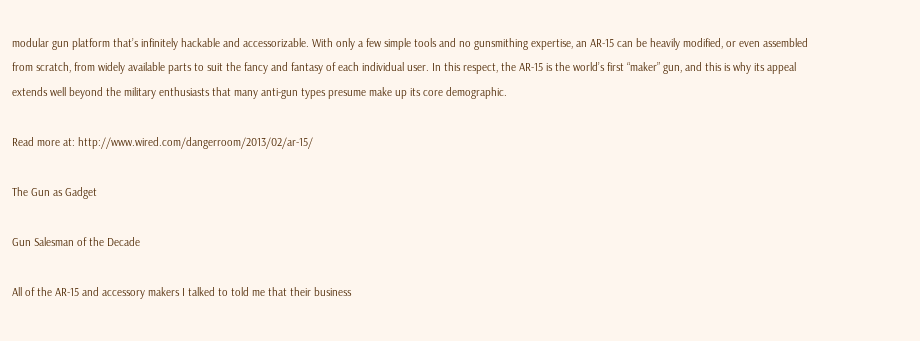modular gun platform that’s infinitely hackable and accessorizable. With only a few simple tools and no gunsmithing expertise, an AR-15 can be heavily modified, or even assembled from scratch, from widely available parts to suit the fancy and fantasy of each individual user. In this respect, the AR-15 is the world’s first “maker” gun, and this is why its appeal extends well beyond the military enthusiasts that many anti-gun types presume make up its core demographic.

Read more at: http://www.wired.com/dangerroom/2013/02/ar-15/

The Gun as Gadget

Gun Salesman of the Decade

All of the AR-15 and accessory makers I talked to told me that their business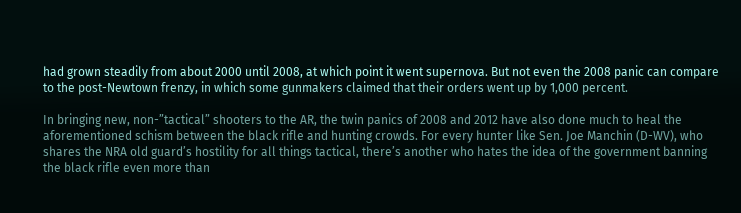had grown steadily from about 2000 until 2008, at which point it went supernova. But not even the 2008 panic can compare to the post-Newtown frenzy, in which some gunmakers claimed that their orders went up by 1,000 percent.

In bringing new, non-”tactical” shooters to the AR, the twin panics of 2008 and 2012 have also done much to heal the aforementioned schism between the black rifle and hunting crowds. For every hunter like Sen. Joe Manchin (D-WV), who shares the NRA old guard’s hostility for all things tactical, there’s another who hates the idea of the government banning the black rifle even more than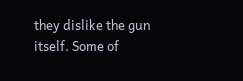they dislike the gun itself. Some of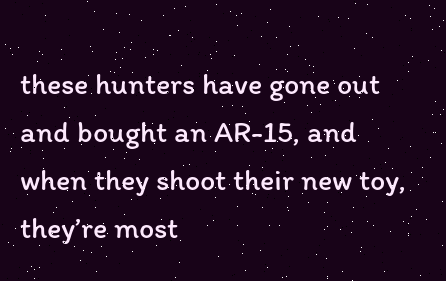these hunters have gone out and bought an AR-15, and when they shoot their new toy, they’re most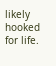likely hooked for life.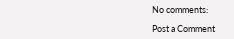No comments:

Post a Comment